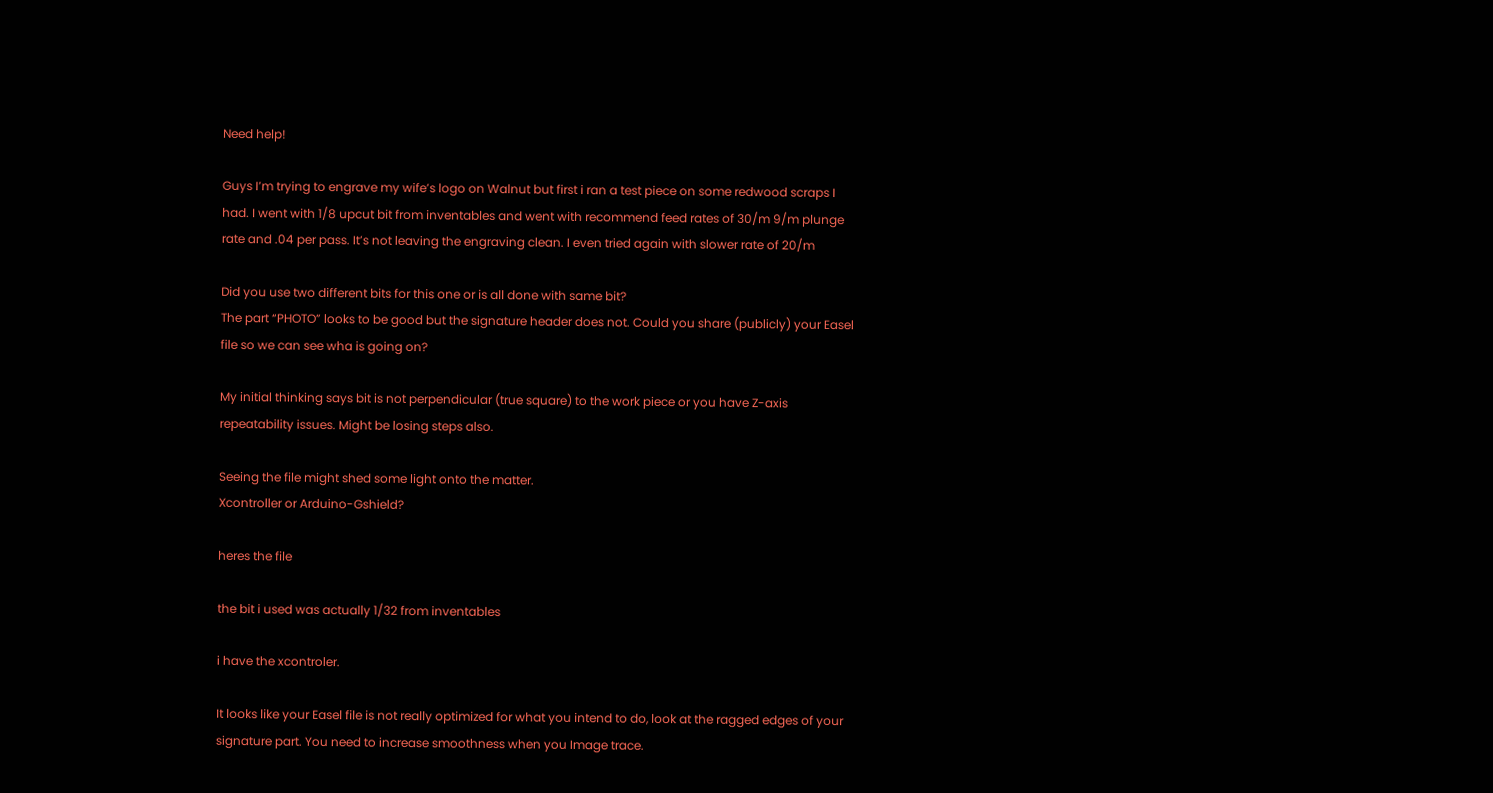Need help!

Guys I’m trying to engrave my wife’s logo on Walnut but first i ran a test piece on some redwood scraps I had. I went with 1/8 upcut bit from inventables and went with recommend feed rates of 30/m 9/m plunge rate and .04 per pass. It’s not leaving the engraving clean. I even tried again with slower rate of 20/m

Did you use two different bits for this one or is all done with same bit?
The part “PHOTO” looks to be good but the signature header does not. Could you share (publicly) your Easel file so we can see wha is going on?

My initial thinking says bit is not perpendicular (true square) to the work piece or you have Z-axis repeatability issues. Might be losing steps also.

Seeing the file might shed some light onto the matter.
Xcontroller or Arduino-Gshield?

heres the file

the bit i used was actually 1/32 from inventables

i have the xcontroler.

It looks like your Easel file is not really optimized for what you intend to do, look at the ragged edges of your signature part. You need to increase smoothness when you Image trace.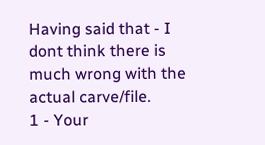Having said that - I dont think there is much wrong with the actual carve/file.
1 - Your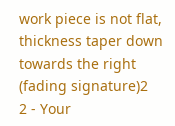work piece is not flat, thickness taper down towards the right (fading signature)2
2 - Your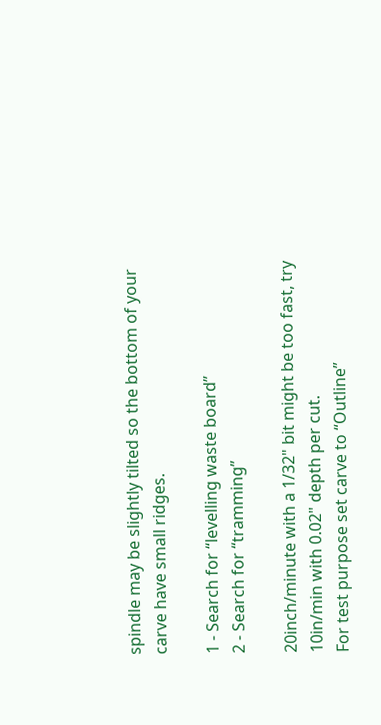spindle may be slightly tilted so the bottom of your carve have small ridges.

1 - Search for “levelling waste board”
2 - Search for “tramming”

20inch/minute with a 1/32" bit might be too fast, try 10in/min with 0.02" depth per cut.
For test purpose set carve to “Outline”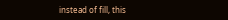instead of fill, this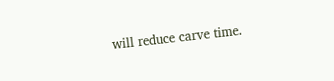will reduce carve time.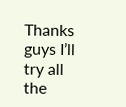Thanks guys I’ll try all the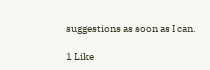suggestions as soon as I can.

1 Like